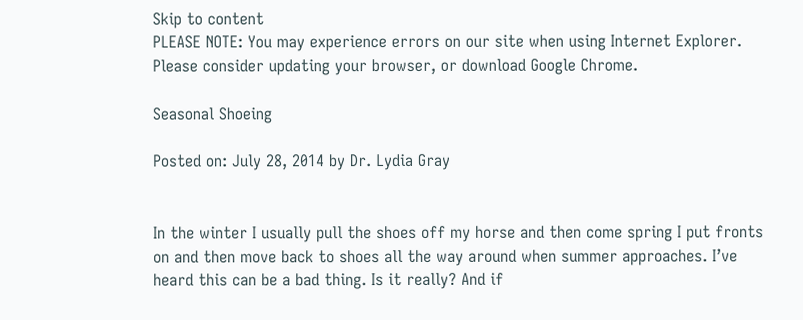Skip to content
PLEASE NOTE: You may experience errors on our site when using Internet Explorer. Please consider updating your browser, or download Google Chrome.

Seasonal Shoeing

Posted on: July 28, 2014 by Dr. Lydia Gray


In the winter I usually pull the shoes off my horse and then come spring I put fronts on and then move back to shoes all the way around when summer approaches. I’ve heard this can be a bad thing. Is it really? And if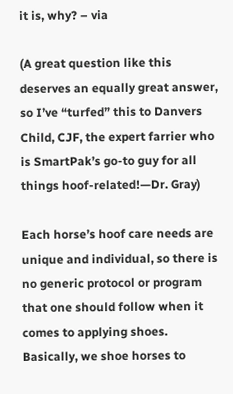it is, why? – via

(A great question like this deserves an equally great answer, so I’ve “turfed” this to Danvers Child, CJF, the expert farrier who is SmartPak’s go-to guy for all things hoof-related!—Dr. Gray)

Each horse’s hoof care needs are unique and individual, so there is no generic protocol or program that one should follow when it comes to applying shoes. Basically, we shoe horses to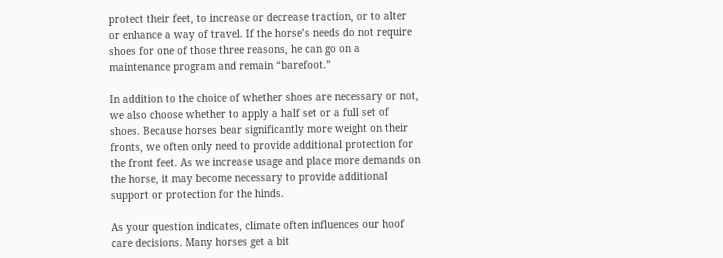protect their feet, to increase or decrease traction, or to alter or enhance a way of travel. If the horse’s needs do not require shoes for one of those three reasons, he can go on a maintenance program and remain “barefoot.”

In addition to the choice of whether shoes are necessary or not, we also choose whether to apply a half set or a full set of shoes. Because horses bear significantly more weight on their fronts, we often only need to provide additional protection for the front feet. As we increase usage and place more demands on the horse, it may become necessary to provide additional support or protection for the hinds.

As your question indicates, climate often influences our hoof care decisions. Many horses get a bit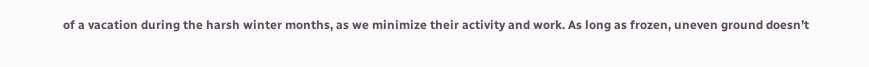of a vacation during the harsh winter months, as we minimize their activity and work. As long as frozen, uneven ground doesn’t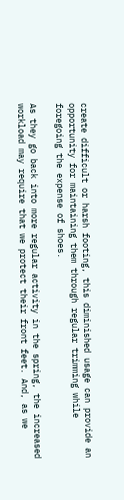create difficult or harsh footing, this diminished usage can provide an opportunity for maintaining them through regular trimming while foregoing the expense of shoes.

As they go back into more regular activity in the spring, the increased workload may require that we protect their front feet. And, as we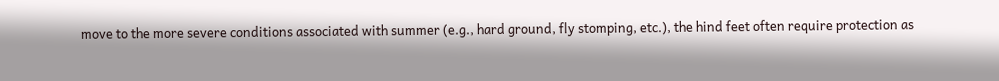move to the more severe conditions associated with summer (e.g., hard ground, fly stomping, etc.), the hind feet often require protection as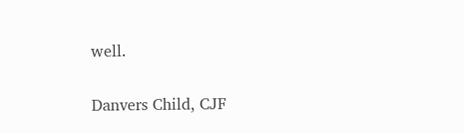well.

Danvers Child, CJF